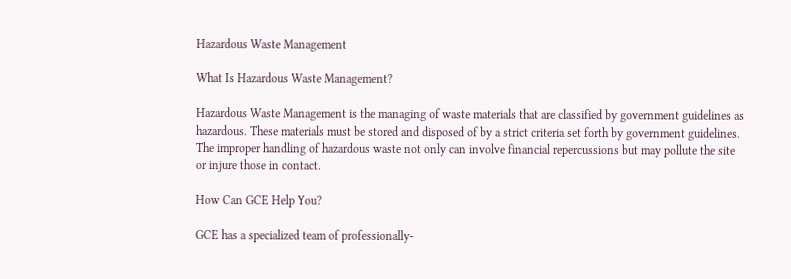Hazardous Waste Management

What Is Hazardous Waste Management?

Hazardous Waste Management is the managing of waste materials that are classified by government guidelines as hazardous. These materials must be stored and disposed of by a strict criteria set forth by government guidelines. The improper handling of hazardous waste not only can involve financial repercussions but may pollute the site or injure those in contact.

How Can GCE Help You?

GCE has a specialized team of professionally-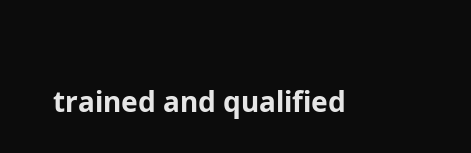trained and qualified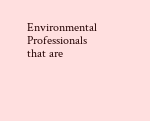Environmental Professionals that are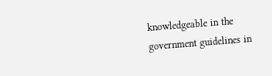knowledgeable in the government guidelines in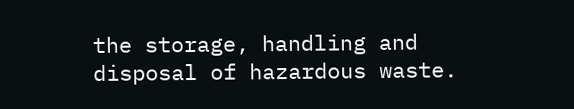the storage, handling and disposal of hazardous waste.